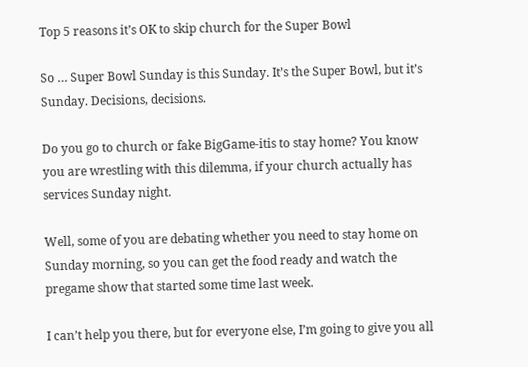Top 5 reasons it’s OK to skip church for the Super Bowl

So … Super Bowl Sunday is this Sunday. It’s the Super Bowl, but it’s Sunday. Decisions, decisions.

Do you go to church or fake BigGame-itis to stay home? You know you are wrestling with this dilemma, if your church actually has services Sunday night.

Well, some of you are debating whether you need to stay home on Sunday morning, so you can get the food ready and watch the pregame show that started some time last week.

I can’t help you there, but for everyone else, I’m going to give you all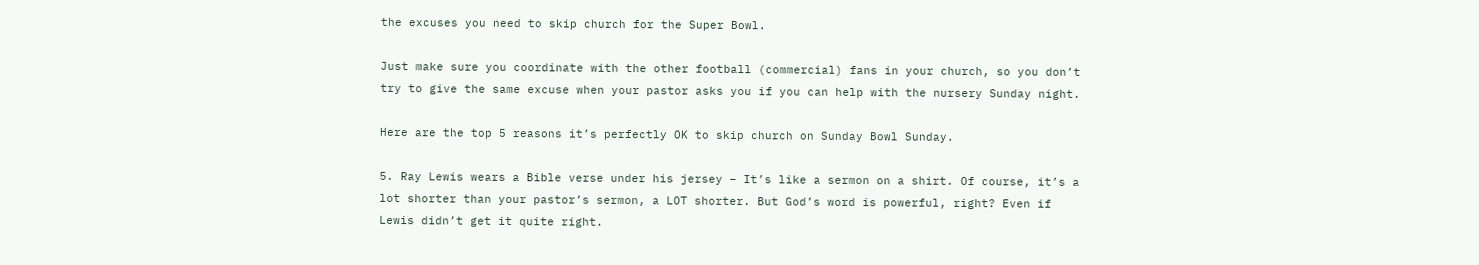the excuses you need to skip church for the Super Bowl.

Just make sure you coordinate with the other football (commercial) fans in your church, so you don’t try to give the same excuse when your pastor asks you if you can help with the nursery Sunday night.

Here are the top 5 reasons it’s perfectly OK to skip church on Sunday Bowl Sunday.

5. Ray Lewis wears a Bible verse under his jersey – It’s like a sermon on a shirt. Of course, it’s a lot shorter than your pastor’s sermon, a LOT shorter. But God’s word is powerful, right? Even if Lewis didn’t get it quite right.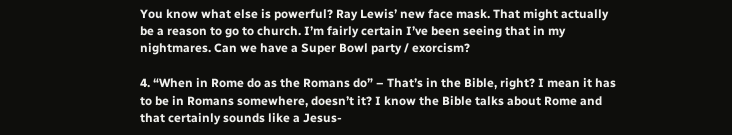You know what else is powerful? Ray Lewis’ new face mask. That might actually be a reason to go to church. I’m fairly certain I’ve been seeing that in my nightmares. Can we have a Super Bowl party / exorcism?

4. “When in Rome do as the Romans do” – That’s in the Bible, right? I mean it has to be in Romans somewhere, doesn’t it? I know the Bible talks about Rome and that certainly sounds like a Jesus-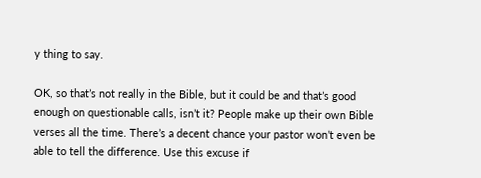y thing to say.

OK, so that’s not really in the Bible, but it could be and that’s good enough on questionable calls, isn’t it? People make up their own Bible verses all the time. There’s a decent chance your pastor won’t even be able to tell the difference. Use this excuse if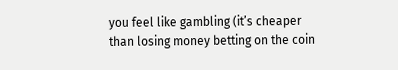you feel like gambling (it’s cheaper than losing money betting on the coin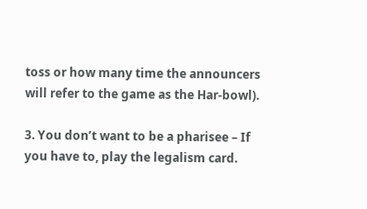toss or how many time the announcers will refer to the game as the Har-bowl).

3. You don’t want to be a pharisee – If you have to, play the legalism card.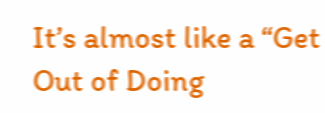It’s almost like a “Get Out of Doing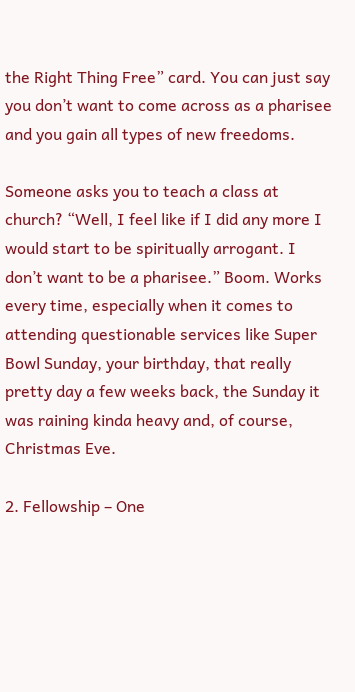the Right Thing Free” card. You can just say you don’t want to come across as a pharisee and you gain all types of new freedoms.

Someone asks you to teach a class at church? “Well, I feel like if I did any more I would start to be spiritually arrogant. I don’t want to be a pharisee.” Boom. Works every time, especially when it comes to attending questionable services like Super Bowl Sunday, your birthday, that really pretty day a few weeks back, the Sunday it was raining kinda heavy and, of course, Christmas Eve.

2. Fellowship – One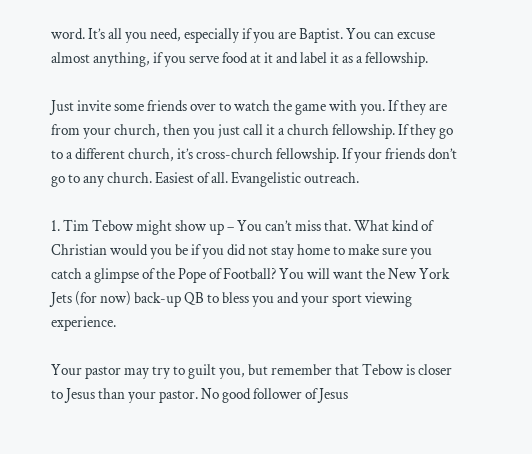word. It’s all you need, especially if you are Baptist. You can excuse almost anything, if you serve food at it and label it as a fellowship.

Just invite some friends over to watch the game with you. If they are from your church, then you just call it a church fellowship. If they go to a different church, it’s cross-church fellowship. If your friends don’t go to any church. Easiest of all. Evangelistic outreach.

1. Tim Tebow might show up – You can’t miss that. What kind of Christian would you be if you did not stay home to make sure you catch a glimpse of the Pope of Football? You will want the New York Jets (for now) back-up QB to bless you and your sport viewing experience.

Your pastor may try to guilt you, but remember that Tebow is closer to Jesus than your pastor. No good follower of Jesus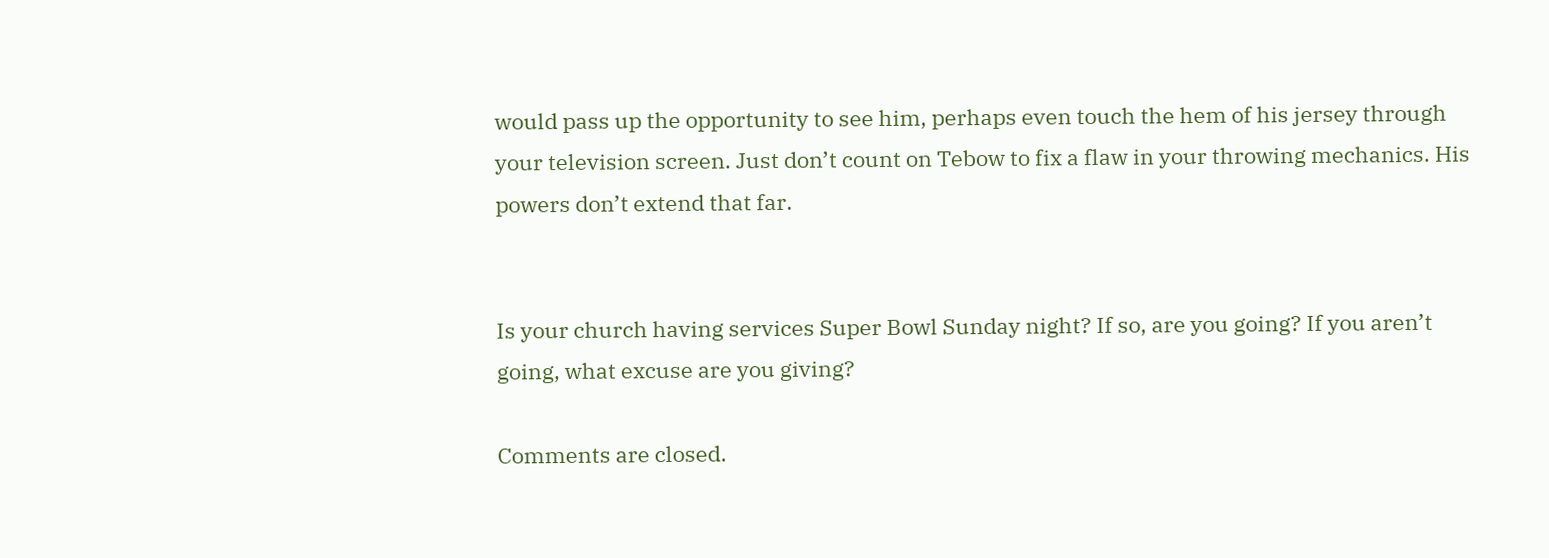would pass up the opportunity to see him, perhaps even touch the hem of his jersey through your television screen. Just don’t count on Tebow to fix a flaw in your throwing mechanics. His powers don’t extend that far.


Is your church having services Super Bowl Sunday night? If so, are you going? If you aren’t going, what excuse are you giving?

Comments are closed.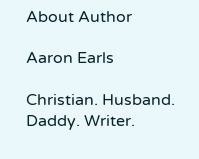About Author

Aaron Earls

Christian. Husband. Daddy. Writer.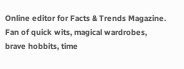Online editor for Facts & Trends Magazine. Fan of quick wits, magical wardrobes, brave hobbits, time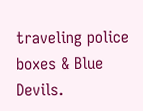traveling police boxes & Blue Devils.